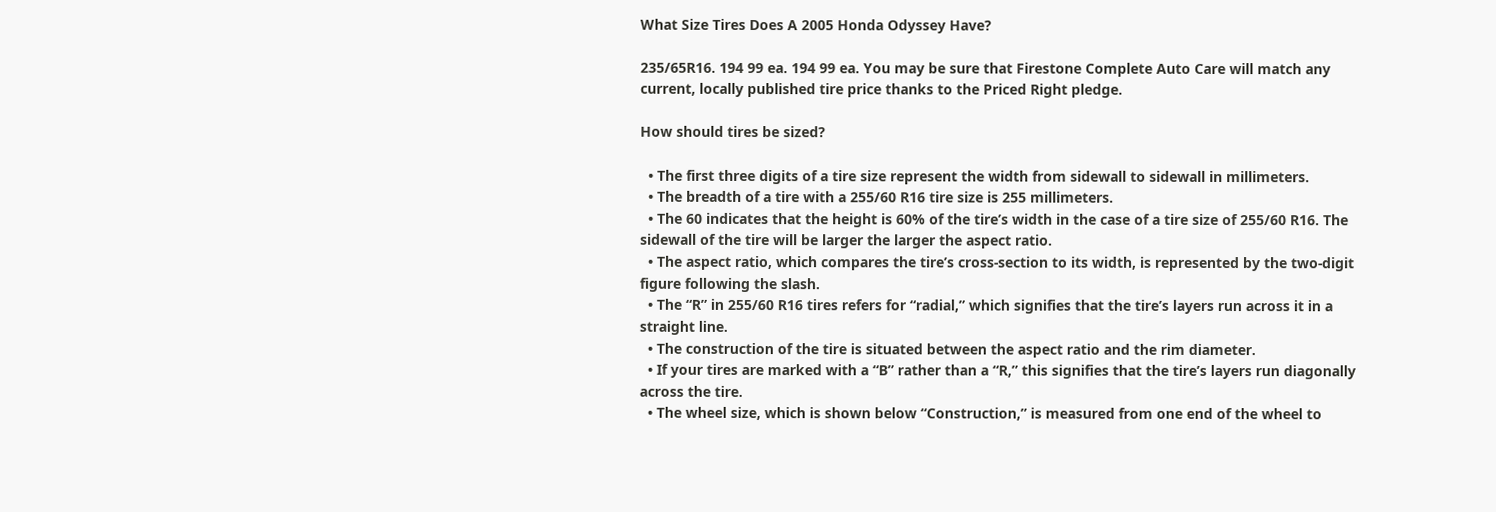What Size Tires Does A 2005 Honda Odyssey Have?

235/65R16. 194 99 ea. 194 99 ea. You may be sure that Firestone Complete Auto Care will match any current, locally published tire price thanks to the Priced Right pledge.

How should tires be sized?

  • The first three digits of a tire size represent the width from sidewall to sidewall in millimeters.
  • The breadth of a tire with a 255/60 R16 tire size is 255 millimeters.
  • The 60 indicates that the height is 60% of the tire’s width in the case of a tire size of 255/60 R16. The sidewall of the tire will be larger the larger the aspect ratio.
  • The aspect ratio, which compares the tire’s cross-section to its width, is represented by the two-digit figure following the slash.
  • The “R” in 255/60 R16 tires refers for “radial,” which signifies that the tire’s layers run across it in a straight line.
  • The construction of the tire is situated between the aspect ratio and the rim diameter.
  • If your tires are marked with a “B” rather than a “R,” this signifies that the tire’s layers run diagonally across the tire.
  • The wheel size, which is shown below “Construction,” is measured from one end of the wheel to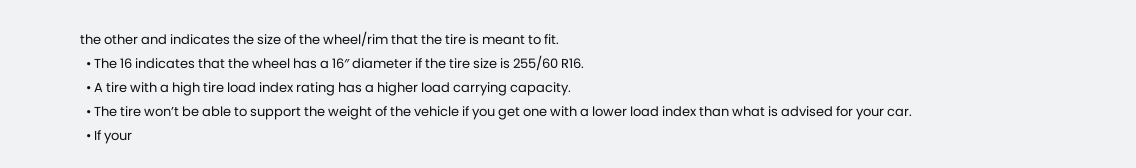the other and indicates the size of the wheel/rim that the tire is meant to fit.
  • The 16 indicates that the wheel has a 16″ diameter if the tire size is 255/60 R16.
  • A tire with a high tire load index rating has a higher load carrying capacity.
  • The tire won’t be able to support the weight of the vehicle if you get one with a lower load index than what is advised for your car.
  • If your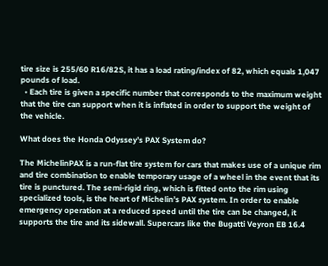tire size is 255/60 R16/82S, it has a load rating/index of 82, which equals 1,047 pounds of load.
  • Each tire is given a specific number that corresponds to the maximum weight that the tire can support when it is inflated in order to support the weight of the vehicle.

What does the Honda Odyssey’s PAX System do?

The MichelinPAX is a run-flat tire system for cars that makes use of a unique rim and tire combination to enable temporary usage of a wheel in the event that its tire is punctured. The semi-rigid ring, which is fitted onto the rim using specialized tools, is the heart of Michelin’s PAX system. In order to enable emergency operation at a reduced speed until the tire can be changed, it supports the tire and its sidewall. Supercars like the Bugatti Veyron EB 16.4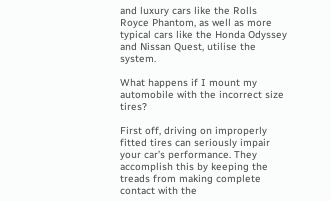and luxury cars like the Rolls Royce Phantom, as well as more typical cars like the Honda Odyssey and Nissan Quest, utilise the system.

What happens if I mount my automobile with the incorrect size tires?

First off, driving on improperly fitted tires can seriously impair your car’s performance. They accomplish this by keeping the treads from making complete contact with the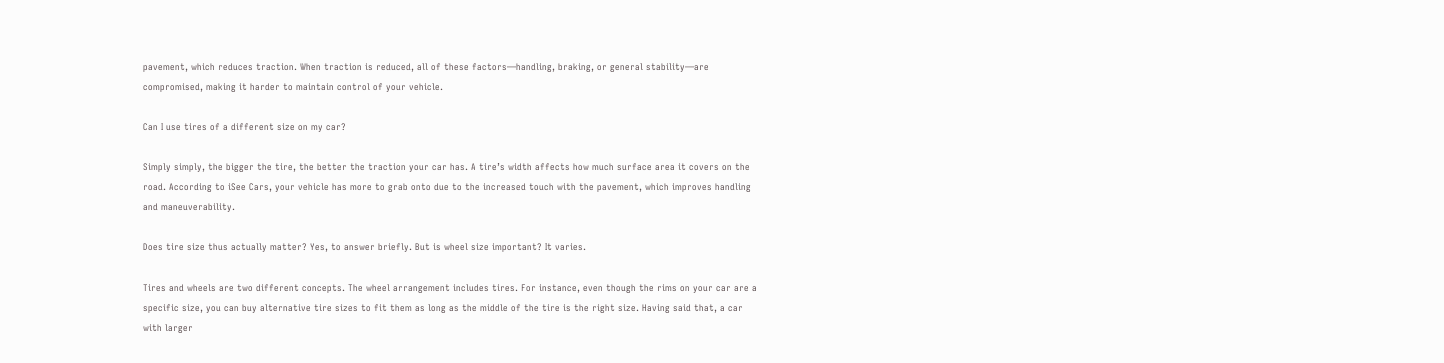pavement, which reduces traction. When traction is reduced, all of these factors—handling, braking, or general stability—are compromised, making it harder to maintain control of your vehicle.

Can I use tires of a different size on my car?

Simply simply, the bigger the tire, the better the traction your car has. A tire’s width affects how much surface area it covers on the road. According to iSee Cars, your vehicle has more to grab onto due to the increased touch with the pavement, which improves handling and maneuverability.

Does tire size thus actually matter? Yes, to answer briefly. But is wheel size important? It varies.

Tires and wheels are two different concepts. The wheel arrangement includes tires. For instance, even though the rims on your car are a specific size, you can buy alternative tire sizes to fit them as long as the middle of the tire is the right size. Having said that, a car with larger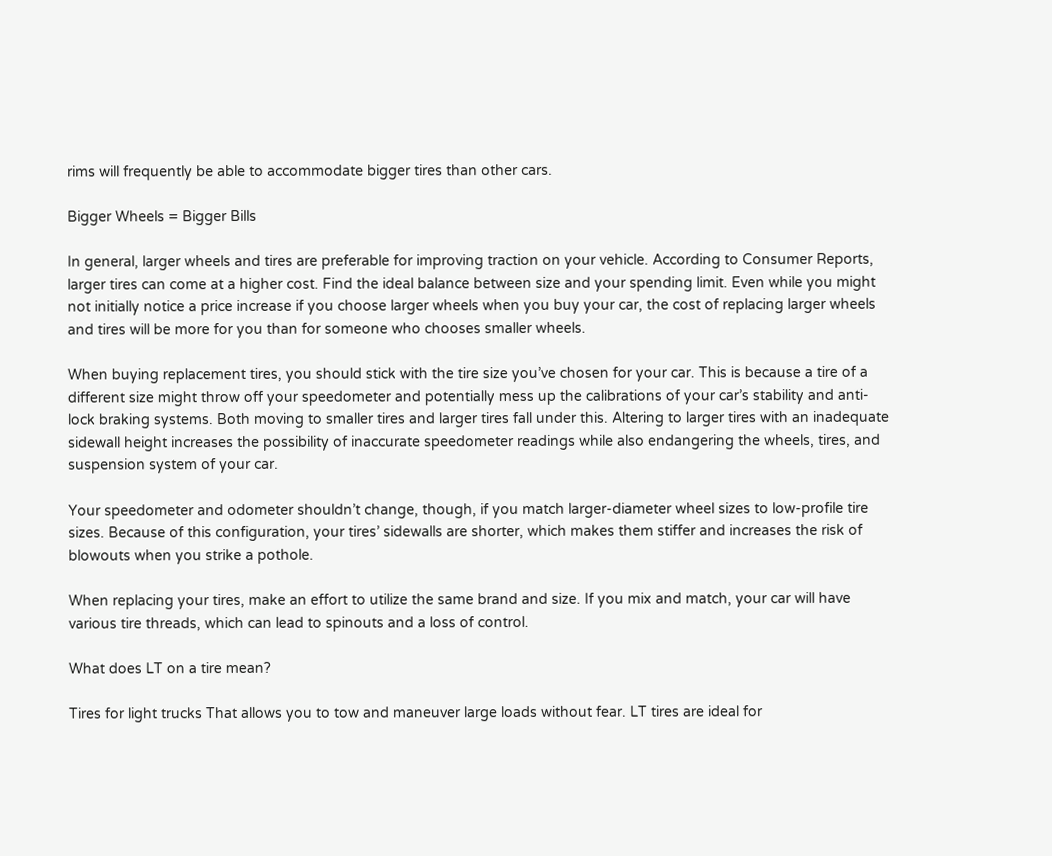rims will frequently be able to accommodate bigger tires than other cars.

Bigger Wheels = Bigger Bills

In general, larger wheels and tires are preferable for improving traction on your vehicle. According to Consumer Reports, larger tires can come at a higher cost. Find the ideal balance between size and your spending limit. Even while you might not initially notice a price increase if you choose larger wheels when you buy your car, the cost of replacing larger wheels and tires will be more for you than for someone who chooses smaller wheels.

When buying replacement tires, you should stick with the tire size you’ve chosen for your car. This is because a tire of a different size might throw off your speedometer and potentially mess up the calibrations of your car’s stability and anti-lock braking systems. Both moving to smaller tires and larger tires fall under this. Altering to larger tires with an inadequate sidewall height increases the possibility of inaccurate speedometer readings while also endangering the wheels, tires, and suspension system of your car.

Your speedometer and odometer shouldn’t change, though, if you match larger-diameter wheel sizes to low-profile tire sizes. Because of this configuration, your tires’ sidewalls are shorter, which makes them stiffer and increases the risk of blowouts when you strike a pothole.

When replacing your tires, make an effort to utilize the same brand and size. If you mix and match, your car will have various tire threads, which can lead to spinouts and a loss of control.

What does LT on a tire mean?

Tires for light trucks That allows you to tow and maneuver large loads without fear. LT tires are ideal for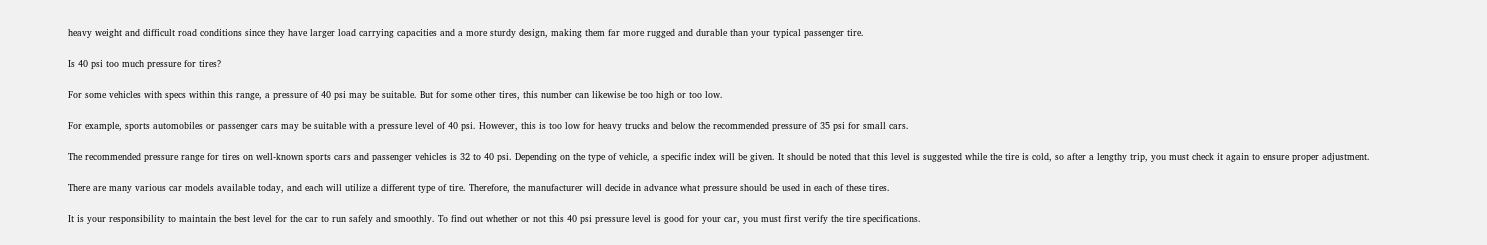heavy weight and difficult road conditions since they have larger load carrying capacities and a more sturdy design, making them far more rugged and durable than your typical passenger tire.

Is 40 psi too much pressure for tires?

For some vehicles with specs within this range, a pressure of 40 psi may be suitable. But for some other tires, this number can likewise be too high or too low.

For example, sports automobiles or passenger cars may be suitable with a pressure level of 40 psi. However, this is too low for heavy trucks and below the recommended pressure of 35 psi for small cars.

The recommended pressure range for tires on well-known sports cars and passenger vehicles is 32 to 40 psi. Depending on the type of vehicle, a specific index will be given. It should be noted that this level is suggested while the tire is cold, so after a lengthy trip, you must check it again to ensure proper adjustment.

There are many various car models available today, and each will utilize a different type of tire. Therefore, the manufacturer will decide in advance what pressure should be used in each of these tires.

It is your responsibility to maintain the best level for the car to run safely and smoothly. To find out whether or not this 40 psi pressure level is good for your car, you must first verify the tire specifications.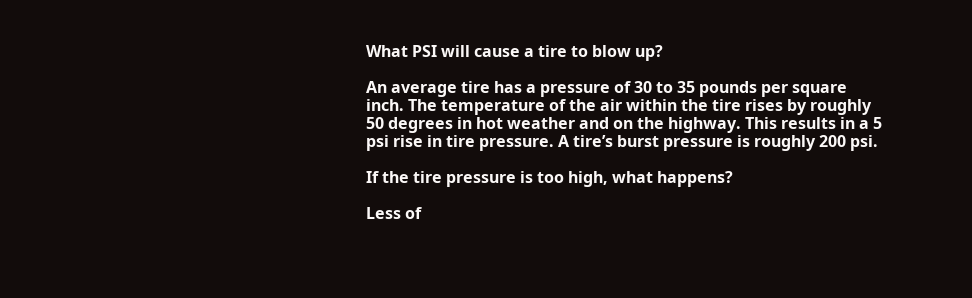What PSI will cause a tire to blow up?

An average tire has a pressure of 30 to 35 pounds per square inch. The temperature of the air within the tire rises by roughly 50 degrees in hot weather and on the highway. This results in a 5 psi rise in tire pressure. A tire’s burst pressure is roughly 200 psi.

If the tire pressure is too high, what happens?

Less of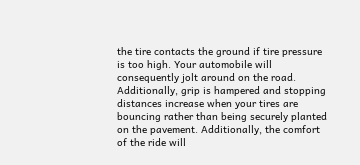the tire contacts the ground if tire pressure is too high. Your automobile will consequently jolt around on the road. Additionally, grip is hampered and stopping distances increase when your tires are bouncing rather than being securely planted on the pavement. Additionally, the comfort of the ride will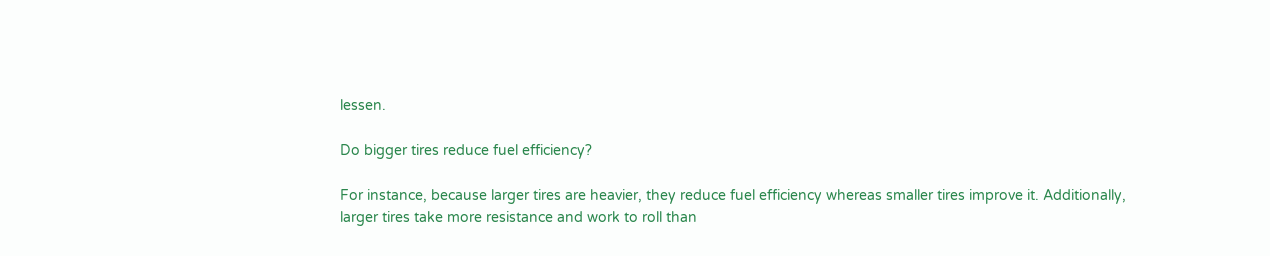lessen.

Do bigger tires reduce fuel efficiency?

For instance, because larger tires are heavier, they reduce fuel efficiency whereas smaller tires improve it. Additionally, larger tires take more resistance and work to roll than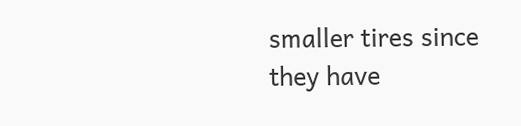smaller tires since they have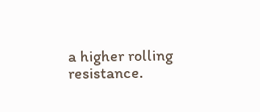a higher rolling resistance.